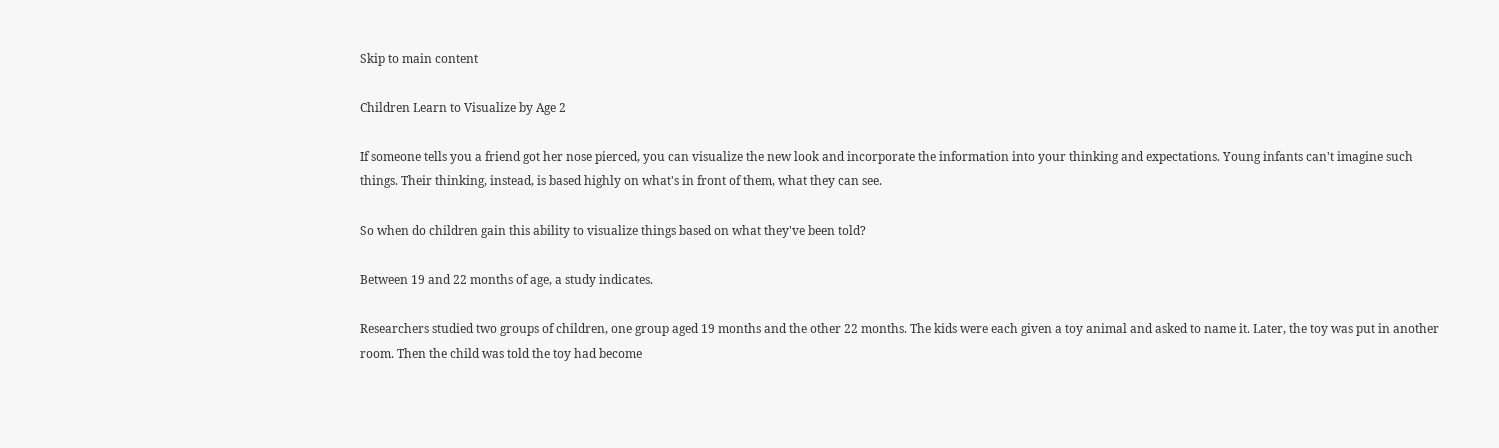Skip to main content

Children Learn to Visualize by Age 2

If someone tells you a friend got her nose pierced, you can visualize the new look and incorporate the information into your thinking and expectations. Young infants can't imagine such things. Their thinking, instead, is based highly on what's in front of them, what they can see.

So when do children gain this ability to visualize things based on what they've been told?

Between 19 and 22 months of age, a study indicates.

Researchers studied two groups of children, one group aged 19 months and the other 22 months. The kids were each given a toy animal and asked to name it. Later, the toy was put in another room. Then the child was told the toy had become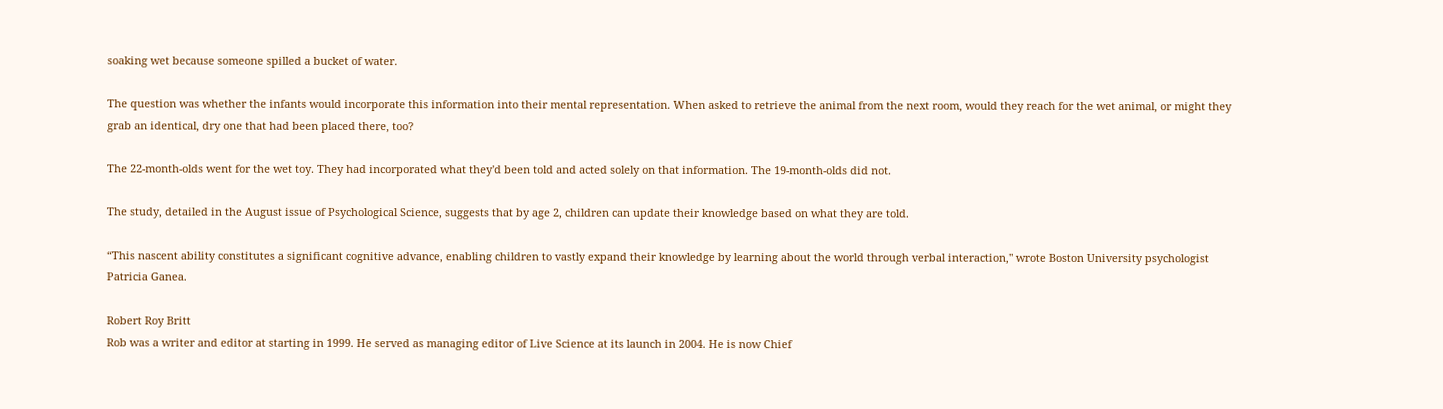soaking wet because someone spilled a bucket of water.

The question was whether the infants would incorporate this information into their mental representation. When asked to retrieve the animal from the next room, would they reach for the wet animal, or might they grab an identical, dry one that had been placed there, too?

The 22-month-olds went for the wet toy. They had incorporated what they'd been told and acted solely on that information. The 19-month-olds did not.

The study, detailed in the August issue of Psychological Science, suggests that by age 2, children can update their knowledge based on what they are told.

“This nascent ability constitutes a significant cognitive advance, enabling children to vastly expand their knowledge by learning about the world through verbal interaction," wrote Boston University psychologist Patricia Ganea.

Robert Roy Britt
Rob was a writer and editor at starting in 1999. He served as managing editor of Live Science at its launch in 2004. He is now Chief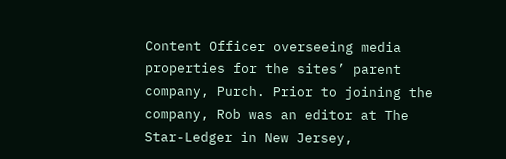Content Officer overseeing media properties for the sites’ parent company, Purch. Prior to joining the company, Rob was an editor at The Star-Ledger in New Jersey,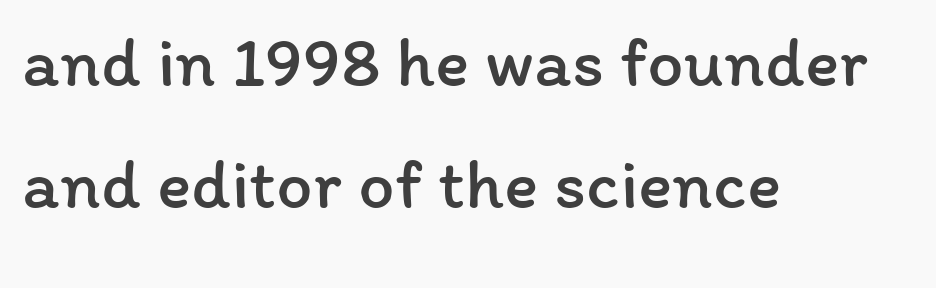and in 1998 he was founder and editor of the science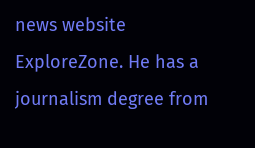news website ExploreZone. He has a journalism degree from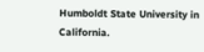Humboldt State University in California.